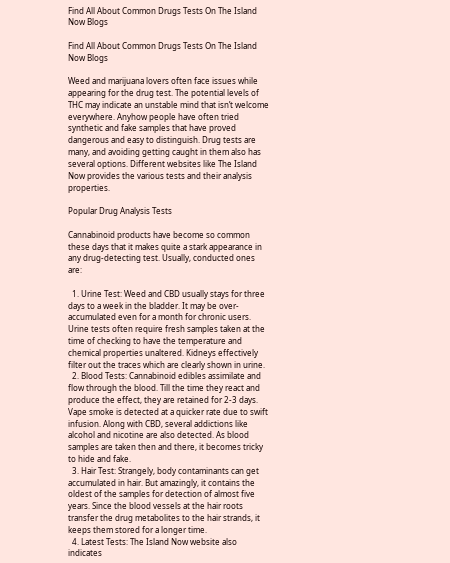Find All About Common Drugs Tests On The Island Now Blogs

Find All About Common Drugs Tests On The Island Now Blogs

Weed and marijuana lovers often face issues while appearing for the drug test. The potential levels of THC may indicate an unstable mind that isn’t welcome everywhere. Anyhow people have often tried synthetic and fake samples that have proved dangerous and easy to distinguish. Drug tests are many, and avoiding getting caught in them also has several options. Different websites like The Island Now provides the various tests and their analysis properties.

Popular Drug Analysis Tests

Cannabinoid products have become so common these days that it makes quite a stark appearance in any drug-detecting test. Usually, conducted ones are:

  1. Urine Test: Weed and CBD usually stays for three days to a week in the bladder. It may be over-accumulated even for a month for chronic users. Urine tests often require fresh samples taken at the time of checking to have the temperature and chemical properties unaltered. Kidneys effectively filter out the traces which are clearly shown in urine.
  2. Blood Tests: Cannabinoid edibles assimilate and flow through the blood. Till the time they react and produce the effect, they are retained for 2-3 days. Vape smoke is detected at a quicker rate due to swift infusion. Along with CBD, several addictions like alcohol and nicotine are also detected. As blood samples are taken then and there, it becomes tricky to hide and fake.
  3. Hair Test: Strangely, body contaminants can get accumulated in hair. But amazingly, it contains the oldest of the samples for detection of almost five years. Since the blood vessels at the hair roots transfer the drug metabolites to the hair strands, it keeps them stored for a longer time.
  4. Latest Tests: The Island Now website also indicates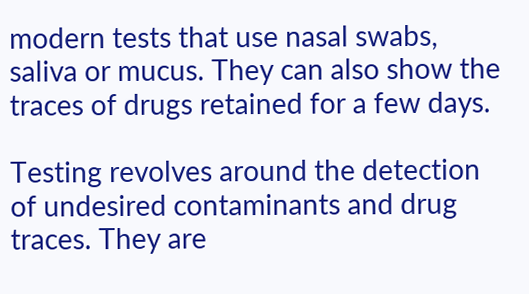modern tests that use nasal swabs, saliva or mucus. They can also show the traces of drugs retained for a few days.

Testing revolves around the detection of undesired contaminants and drug traces. They are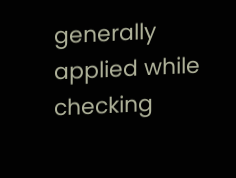generally applied while checking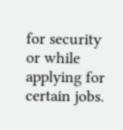for security or while applying for certain jobs.